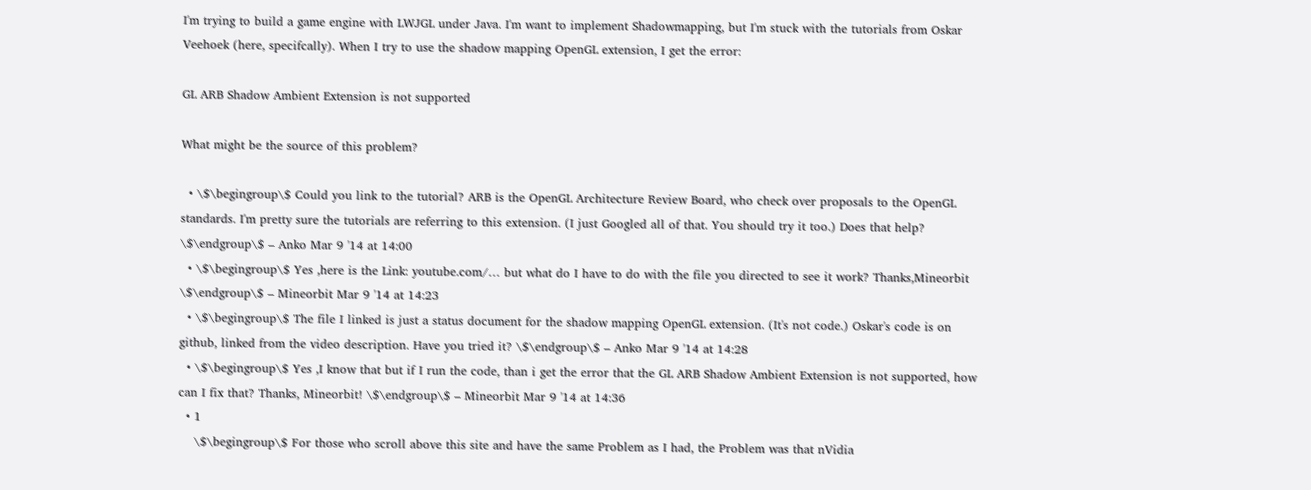I'm trying to build a game engine with LWJGL under Java. I'm want to implement Shadowmapping, but I'm stuck with the tutorials from Oskar Veehoek (here, specifcally). When I try to use the shadow mapping OpenGL extension, I get the error:

GL ARB Shadow Ambient Extension is not supported

What might be the source of this problem?

  • \$\begingroup\$ Could you link to the tutorial? ARB is the OpenGL Architecture Review Board, who check over proposals to the OpenGL standards. I'm pretty sure the tutorials are referring to this extension. (I just Googled all of that. You should try it too.) Does that help? \$\endgroup\$ – Anko Mar 9 '14 at 14:00
  • \$\begingroup\$ Yes ,here is the Link: youtube.com/… but what do I have to do with the file you directed to see it work? Thanks,Mineorbit \$\endgroup\$ – Mineorbit Mar 9 '14 at 14:23
  • \$\begingroup\$ The file I linked is just a status document for the shadow mapping OpenGL extension. (It's not code.) Oskar's code is on github, linked from the video description. Have you tried it? \$\endgroup\$ – Anko Mar 9 '14 at 14:28
  • \$\begingroup\$ Yes ,I know that but if I run the code, than i get the error that the GL ARB Shadow Ambient Extension is not supported, how can I fix that? Thanks, Mineorbit! \$\endgroup\$ – Mineorbit Mar 9 '14 at 14:36
  • 1
    \$\begingroup\$ For those who scroll above this site and have the same Problem as I had, the Problem was that nVidia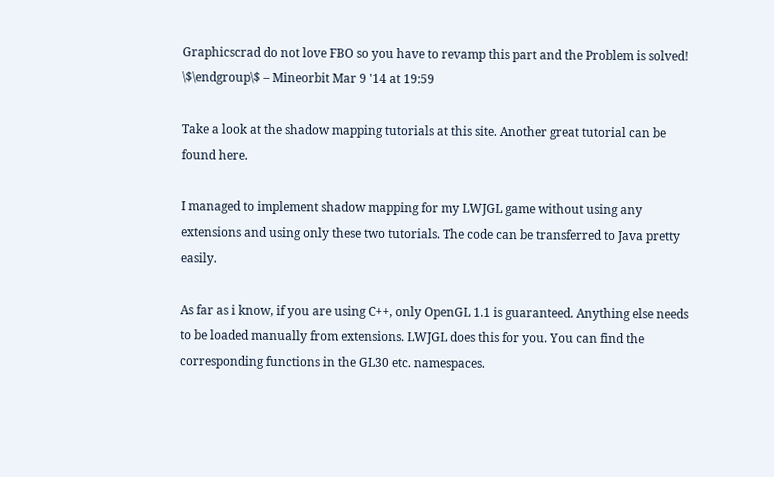Graphicscrad do not love FBO so you have to revamp this part and the Problem is solved! \$\endgroup\$ – Mineorbit Mar 9 '14 at 19:59

Take a look at the shadow mapping tutorials at this site. Another great tutorial can be found here.

I managed to implement shadow mapping for my LWJGL game without using any extensions and using only these two tutorials. The code can be transferred to Java pretty easily.

As far as i know, if you are using C++, only OpenGL 1.1 is guaranteed. Anything else needs to be loaded manually from extensions. LWJGL does this for you. You can find the corresponding functions in the GL30 etc. namespaces.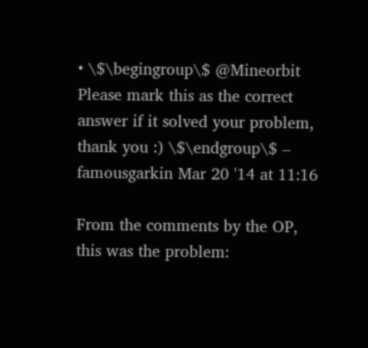• \$\begingroup\$ @Mineorbit Please mark this as the correct answer if it solved your problem, thank you :) \$\endgroup\$ – famousgarkin Mar 20 '14 at 11:16

From the comments by the OP, this was the problem: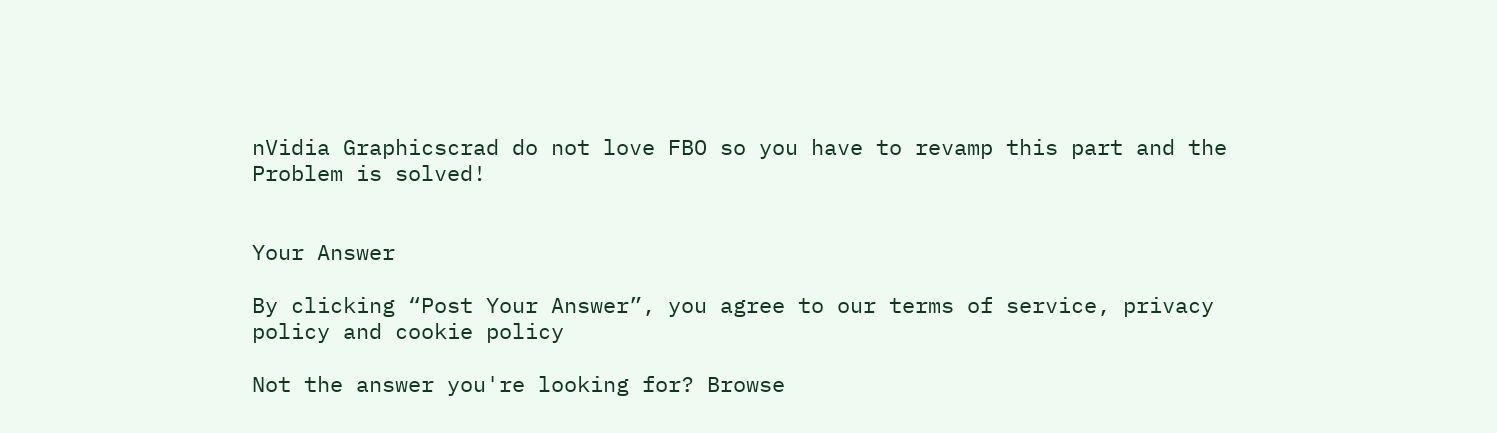nVidia Graphicscrad do not love FBO so you have to revamp this part and the Problem is solved!


Your Answer

By clicking “Post Your Answer”, you agree to our terms of service, privacy policy and cookie policy

Not the answer you're looking for? Browse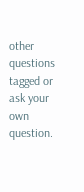other questions tagged or ask your own question.